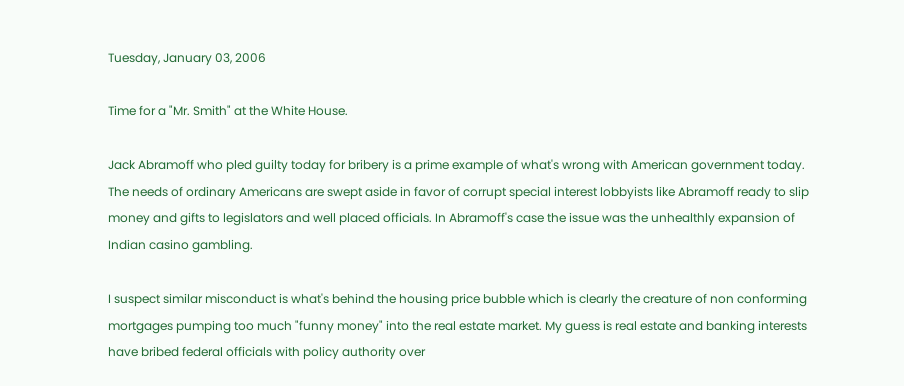Tuesday, January 03, 2006

Time for a "Mr. Smith" at the White House.

Jack Abramoff who pled guilty today for bribery is a prime example of what's wrong with American government today. The needs of ordinary Americans are swept aside in favor of corrupt special interest lobbyists like Abramoff ready to slip money and gifts to legislators and well placed officials. In Abramoff's case the issue was the unhealthly expansion of Indian casino gambling.

I suspect similar misconduct is what's behind the housing price bubble which is clearly the creature of non conforming mortgages pumping too much "funny money" into the real estate market. My guess is real estate and banking interests have bribed federal officials with policy authority over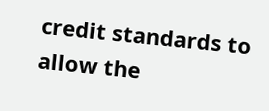credit standards to allow the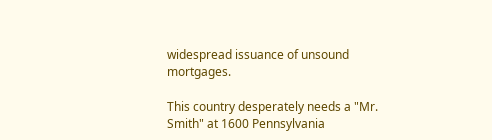widespread issuance of unsound mortgages.

This country desperately needs a "Mr. Smith" at 1600 Pennsylvania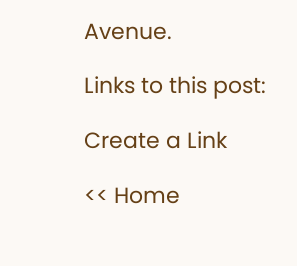Avenue.

Links to this post:

Create a Link

<< Home